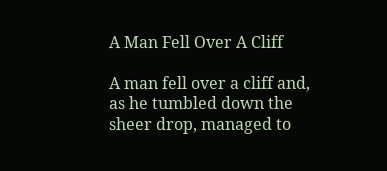A Man Fell Over A Cliff

A man fell over a cliff and, as he tumbled down the sheer drop, managed to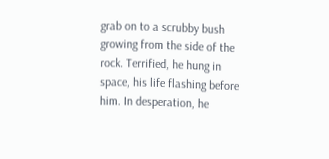grab on to a scrubby bush growing from the side of the rock. Terrified, he hung in space, his life flashing before him. In desperation, he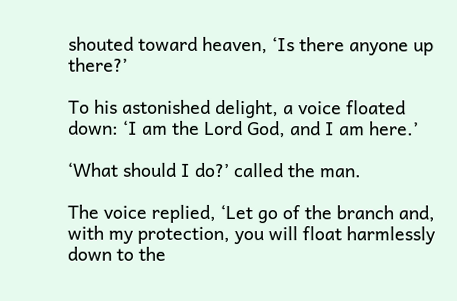shouted toward heaven, ‘Is there anyone up there?’

To his astonished delight, a voice floated down: ‘I am the Lord God, and I am here.’

‘What should I do?’ called the man.

The voice replied, ‘Let go of the branch and, with my protection, you will float harmlessly down to the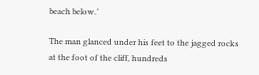beach below.’

The man glanced under his feet to the jagged rocks at the foot of the cliff, hundreds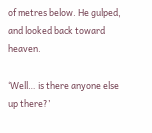of metres below. He gulped, and looked back toward heaven.

‘Well… is there anyone else up there?’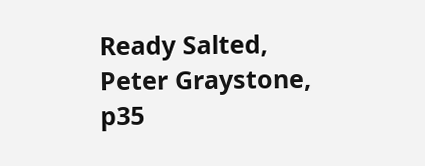Ready Salted, Peter Graystone, p35